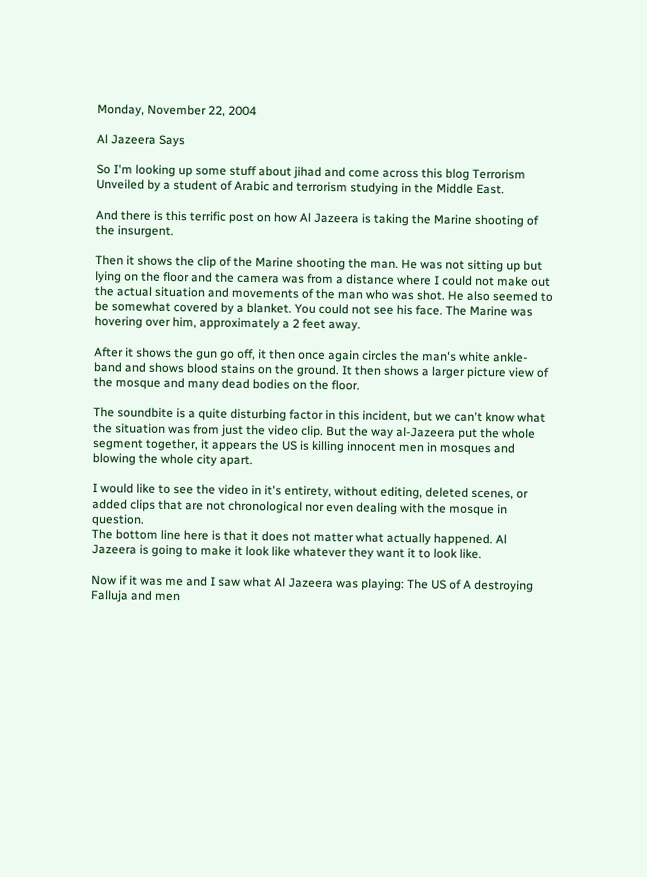Monday, November 22, 2004

Al Jazeera Says

So I'm looking up some stuff about jihad and come across this blog Terrorism Unveiled by a student of Arabic and terrorism studying in the Middle East.

And there is this terrific post on how Al Jazeera is taking the Marine shooting of the insurgent.

Then it shows the clip of the Marine shooting the man. He was not sitting up but lying on the floor and the camera was from a distance where I could not make out the actual situation and movements of the man who was shot. He also seemed to be somewhat covered by a blanket. You could not see his face. The Marine was hovering over him, approximately a 2 feet away.

After it shows the gun go off, it then once again circles the man's white ankle-band and shows blood stains on the ground. It then shows a larger picture view of the mosque and many dead bodies on the floor.

The soundbite is a quite disturbing factor in this incident, but we can't know what the situation was from just the video clip. But the way al-Jazeera put the whole segment together, it appears the US is killing innocent men in mosques and blowing the whole city apart.

I would like to see the video in it's entirety, without editing, deleted scenes, or added clips that are not chronological nor even dealing with the mosque in question.
The bottom line here is that it does not matter what actually happened. Al Jazeera is going to make it look like whatever they want it to look like.

Now if it was me and I saw what Al Jazeera was playing: The US of A destroying Falluja and men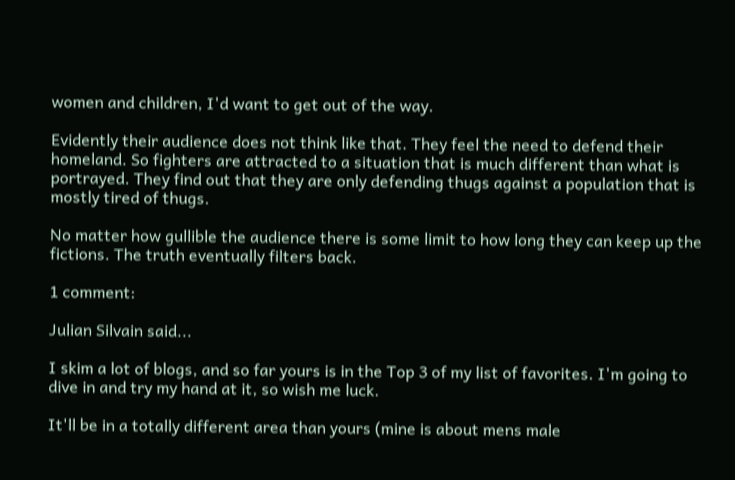women and children, I'd want to get out of the way.

Evidently their audience does not think like that. They feel the need to defend their homeland. So fighters are attracted to a situation that is much different than what is portrayed. They find out that they are only defending thugs against a population that is mostly tired of thugs.

No matter how gullible the audience there is some limit to how long they can keep up the fictions. The truth eventually filters back.

1 comment:

Julian Silvain said...

I skim a lot of blogs, and so far yours is in the Top 3 of my list of favorites. I'm going to dive in and try my hand at it, so wish me luck.

It'll be in a totally different area than yours (mine is about mens male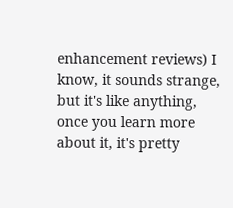enhancement reviews) I know, it sounds strange, but it's like anything, once you learn more about it, it's pretty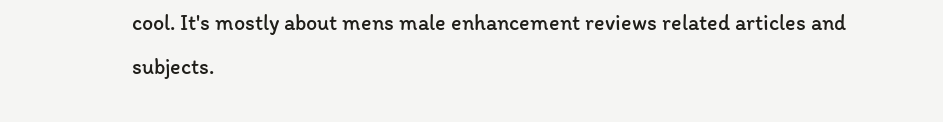cool. It's mostly about mens male enhancement reviews related articles and subjects.